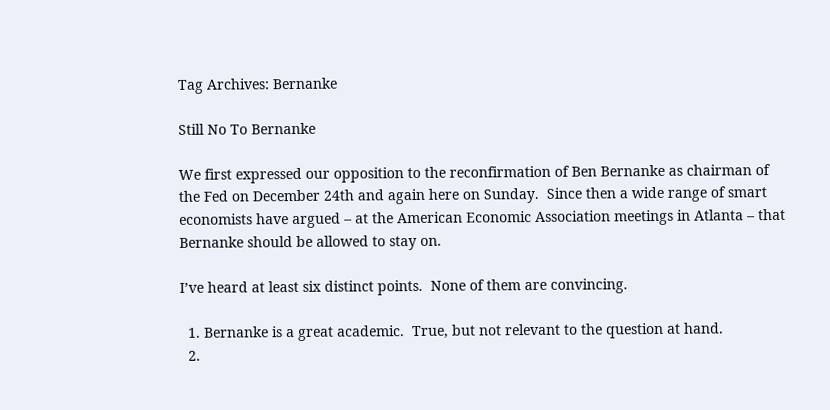Tag Archives: Bernanke

Still No To Bernanke

We first expressed our opposition to the reconfirmation of Ben Bernanke as chairman of the Fed on December 24th and again here on Sunday.  Since then a wide range of smart economists have argued – at the American Economic Association meetings in Atlanta – that Bernanke should be allowed to stay on.

I’ve heard at least six distinct points.  None of them are convincing.

  1. Bernanke is a great academic.  True, but not relevant to the question at hand.
  2.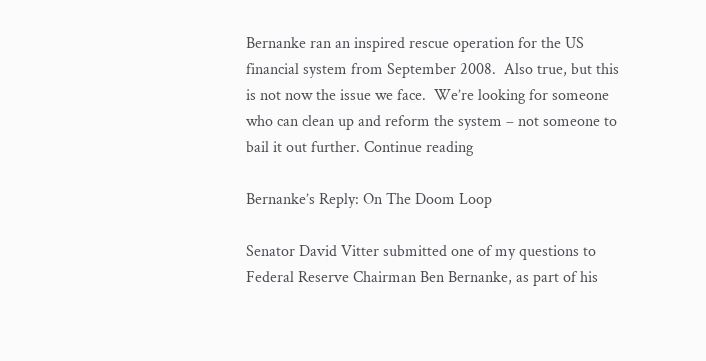Bernanke ran an inspired rescue operation for the US financial system from September 2008.  Also true, but this is not now the issue we face.  We’re looking for someone who can clean up and reform the system – not someone to bail it out further. Continue reading

Bernanke’s Reply: On The Doom Loop

Senator David Vitter submitted one of my questions to Federal Reserve Chairman Ben Bernanke, as part of his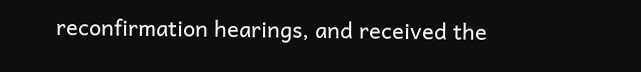reconfirmation hearings, and received the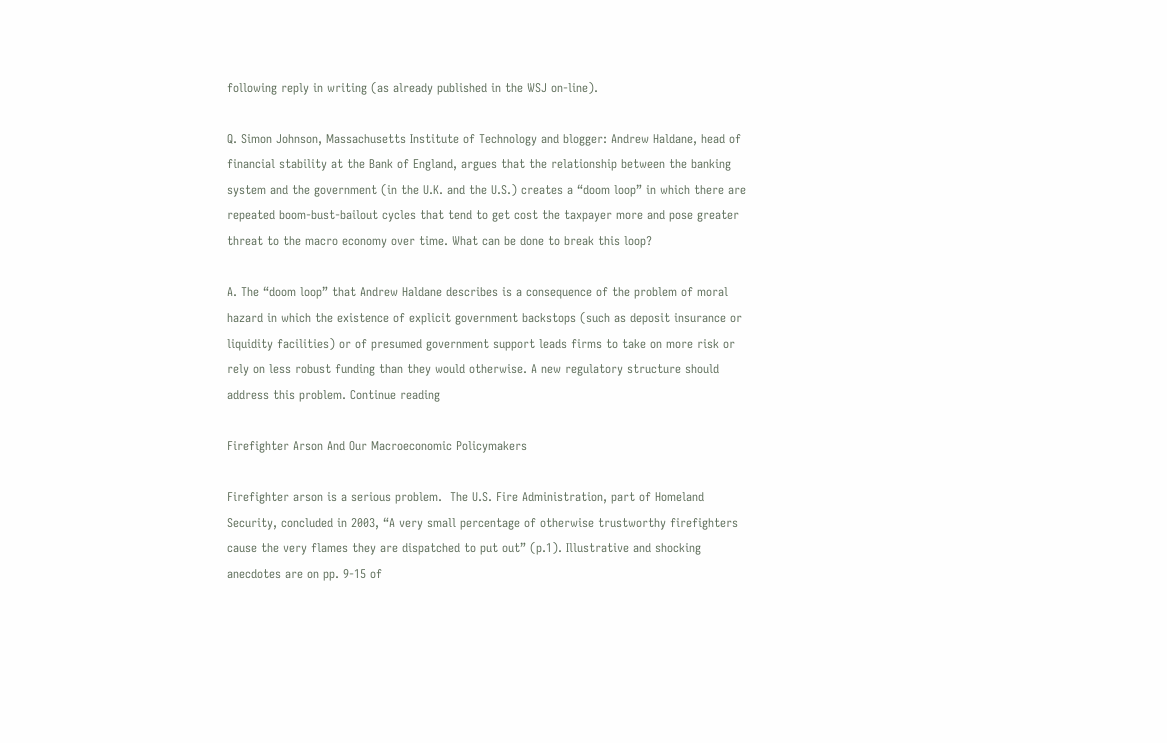following reply in writing (as already published in the WSJ on-line).

Q. Simon Johnson, Massachusetts Institute of Technology and blogger: Andrew Haldane, head of financial stability at the Bank of England, argues that the relationship between the banking system and the government (in the U.K. and the U.S.) creates a “doom loop” in which there are repeated boom-bust-bailout cycles that tend to get cost the taxpayer more and pose greater threat to the macro economy over time. What can be done to break this loop?

A. The “doom loop” that Andrew Haldane describes is a consequence of the problem of moral hazard in which the existence of explicit government backstops (such as deposit insurance or liquidity facilities) or of presumed government support leads firms to take on more risk or rely on less robust funding than they would otherwise. A new regulatory structure should address this problem. Continue reading

Firefighter Arson And Our Macroeconomic Policymakers

Firefighter arson is a serious problem.  The U.S. Fire Administration, part of Homeland Security, concluded in 2003, “A very small percentage of otherwise trustworthy firefighters cause the very flames they are dispatched to put out” (p.1). Illustrative and shocking anecdotes are on pp. 9-15 of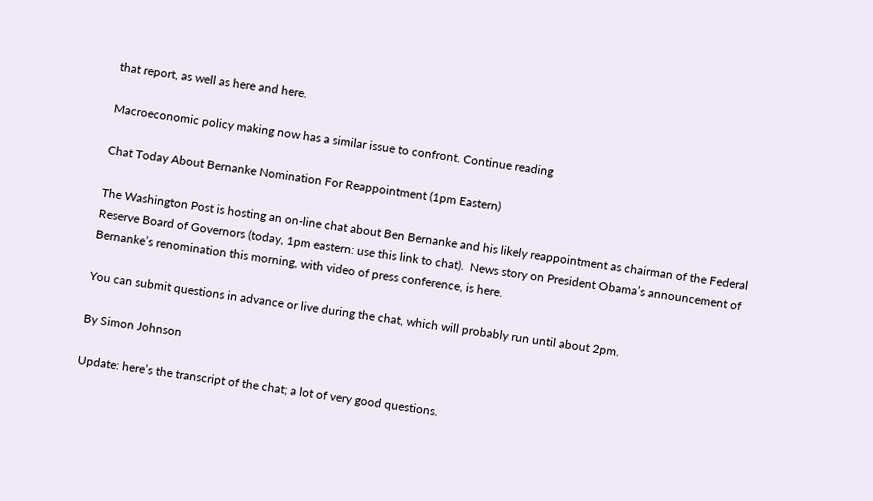that report, as well as here and here.

Macroeconomic policy making now has a similar issue to confront. Continue reading

Chat Today About Bernanke Nomination For Reappointment (1pm Eastern)

The Washington Post is hosting an on-line chat about Ben Bernanke and his likely reappointment as chairman of the Federal Reserve Board of Governors (today, 1pm eastern: use this link to chat).  News story on President Obama’s announcement of Bernanke’s renomination this morning, with video of press conference, is here.

You can submit questions in advance or live during the chat, which will probably run until about 2pm.

By Simon Johnson

Update: here’s the transcript of the chat; a lot of very good questions.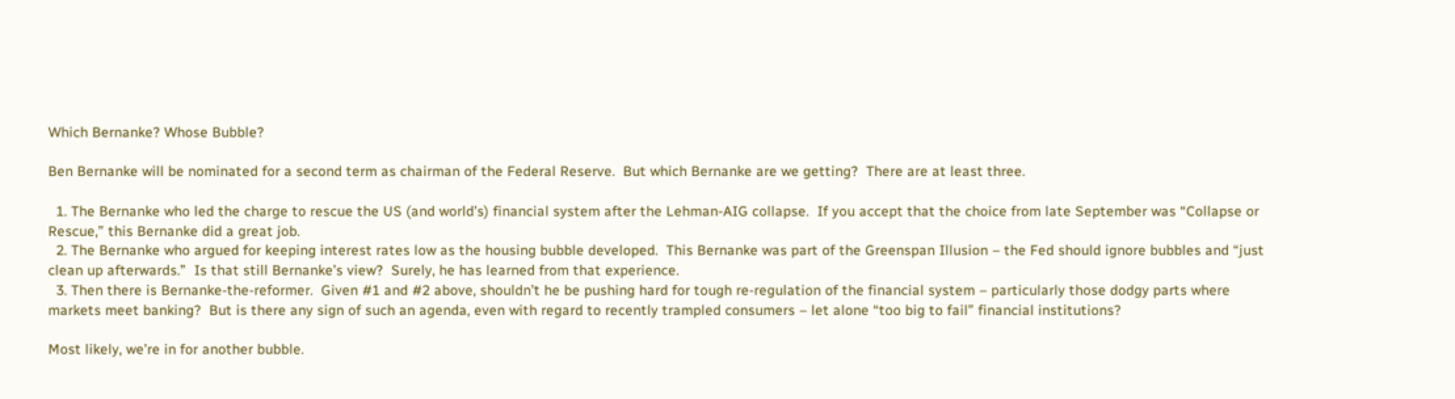Which Bernanke? Whose Bubble?

Ben Bernanke will be nominated for a second term as chairman of the Federal Reserve.  But which Bernanke are we getting?  There are at least three.

  1. The Bernanke who led the charge to rescue the US (and world’s) financial system after the Lehman-AIG collapse.  If you accept that the choice from late September was “Collapse or Rescue,” this Bernanke did a great job.
  2. The Bernanke who argued for keeping interest rates low as the housing bubble developed.  This Bernanke was part of the Greenspan Illusion – the Fed should ignore bubbles and “just clean up afterwards.”  Is that still Bernanke’s view?  Surely, he has learned from that experience.
  3. Then there is Bernanke-the-reformer.  Given #1 and #2 above, shouldn’t he be pushing hard for tough re-regulation of the financial system – particularly those dodgy parts where markets meet banking?  But is there any sign of such an agenda, even with regard to recently trampled consumers – let alone “too big to fail” financial institutions?

Most likely, we’re in for another bubble.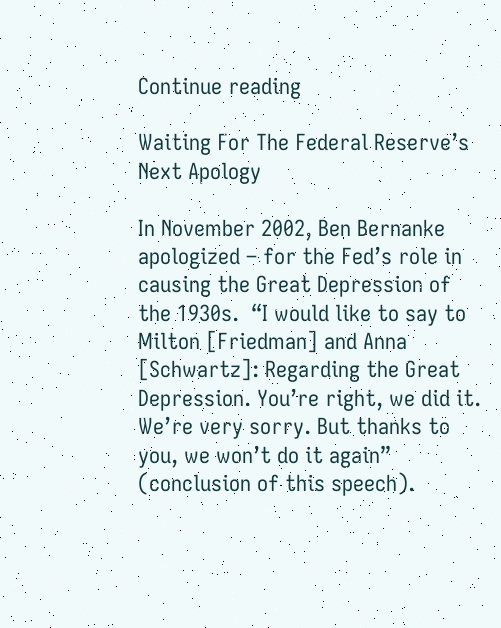Continue reading

Waiting For The Federal Reserve’s Next Apology

In November 2002, Ben Bernanke apologized – for the Fed’s role in causing the Great Depression of the 1930s.  “I would like to say to Milton [Friedman] and Anna [Schwartz]: Regarding the Great Depression. You’re right, we did it. We’re very sorry. But thanks to you, we won’t do it again” (conclusion of this speech).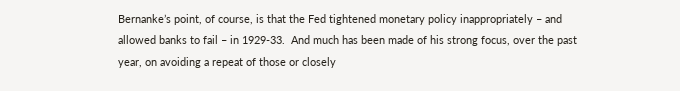Bernanke’s point, of course, is that the Fed tightened monetary policy inappropriately – and allowed banks to fail – in 1929-33.  And much has been made of his strong focus, over the past year, on avoiding a repeat of those or closely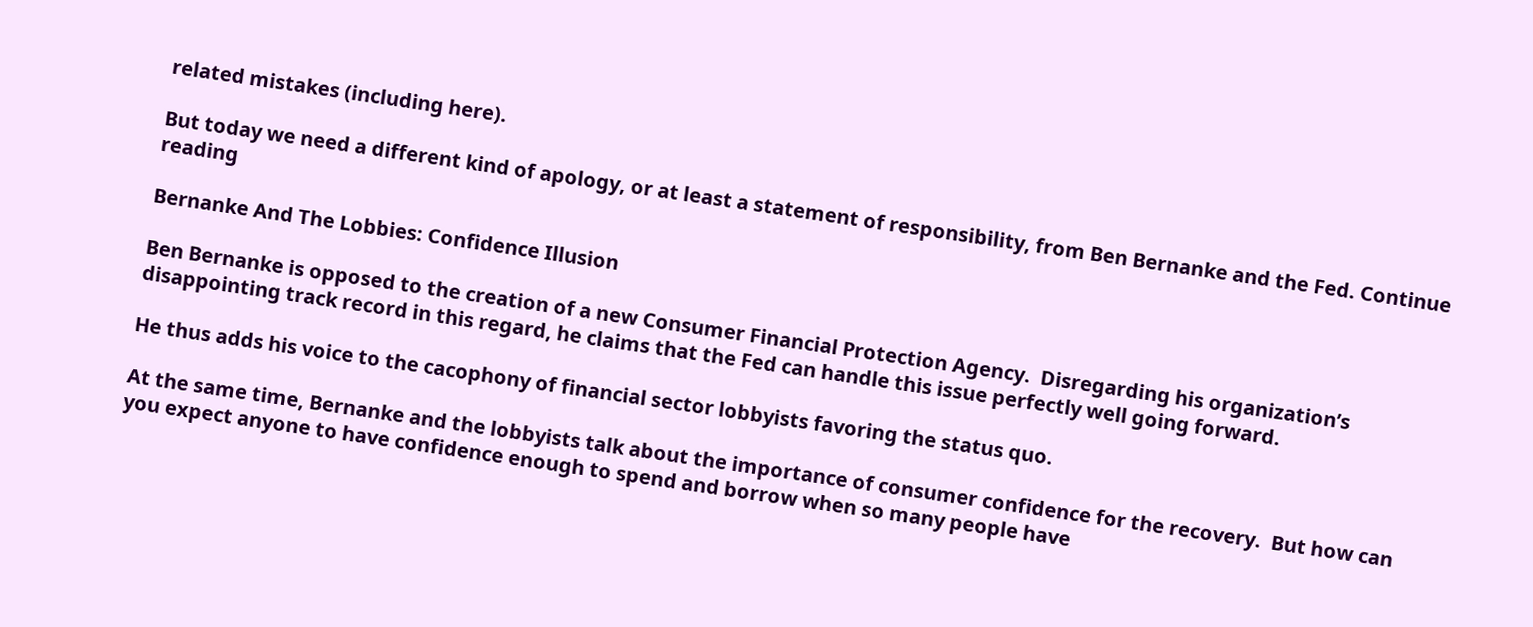related mistakes (including here).

But today we need a different kind of apology, or at least a statement of responsibility, from Ben Bernanke and the Fed. Continue reading

Bernanke And The Lobbies: Confidence Illusion

Ben Bernanke is opposed to the creation of a new Consumer Financial Protection Agency.  Disregarding his organization’s disappointing track record in this regard, he claims that the Fed can handle this issue perfectly well going forward.

He thus adds his voice to the cacophony of financial sector lobbyists favoring the status quo.

At the same time, Bernanke and the lobbyists talk about the importance of consumer confidence for the recovery.  But how can you expect anyone to have confidence enough to spend and borrow when so many people have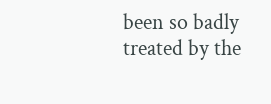been so badly treated by the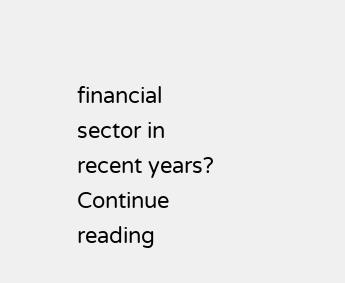financial sector in recent years? Continue reading